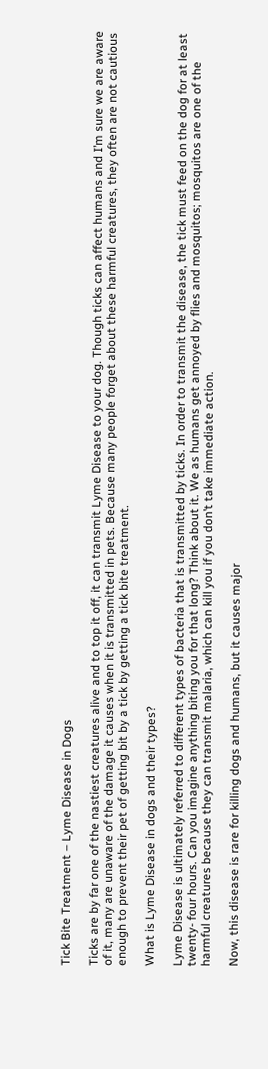Tick Bite Treatment – Lyme Disease in Dogs

Ticks are by far one of the nastiest creatures alive and to top it off, it can transmit Lyme Disease to your dog. Though ticks can affect humans and I’m sure we are aware of it, many are unaware of the damage it causes when it is transmitted in pets. Because many people forget about these harmful creatures, they often are not cautious enough to prevent their pet of getting bit by a tick by getting a tick bite treatment.

What is Lyme Disease in dogs and their types?

Lyme Disease is ultimately referred to different types of bacteria that is transmitted by ticks. In order to transmit the disease, the tick must feed on the dog for at least twenty- four hours. Can you imagine anything biting you for that long? Think about it. We as humans get annoyed by flies and mosquitos; mosquitos are one of the harmful creatures because they can transmit malaria, which can kill you if you don’t take immediate action.

Now, this disease is rare for killing dogs and humans, but it causes major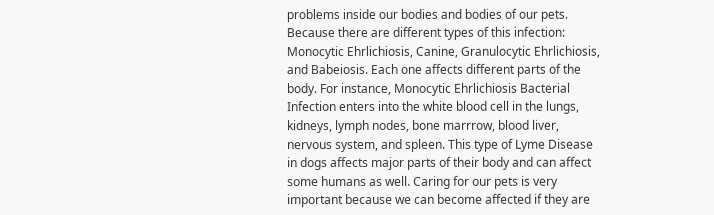problems inside our bodies and bodies of our pets. Because there are different types of this infection: Monocytic Ehrlichiosis, Canine, Granulocytic Ehrlichiosis, and Babeiosis. Each one affects different parts of the body. For instance, Monocytic Ehrlichiosis Bacterial Infection enters into the white blood cell in the lungs, kidneys, lymph nodes, bone marrrow, blood liver, nervous system, and spleen. This type of Lyme Disease in dogs affects major parts of their body and can affect some humans as well. Caring for our pets is very important because we can become affected if they are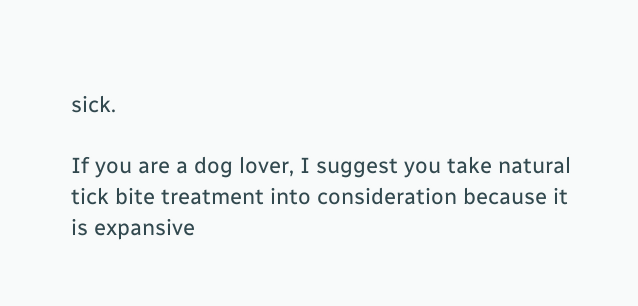sick.

If you are a dog lover, I suggest you take natural tick bite treatment into consideration because it is expansive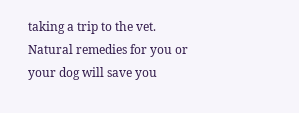taking a trip to the vet. Natural remedies for you or your dog will save you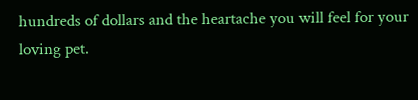hundreds of dollars and the heartache you will feel for your loving pet.